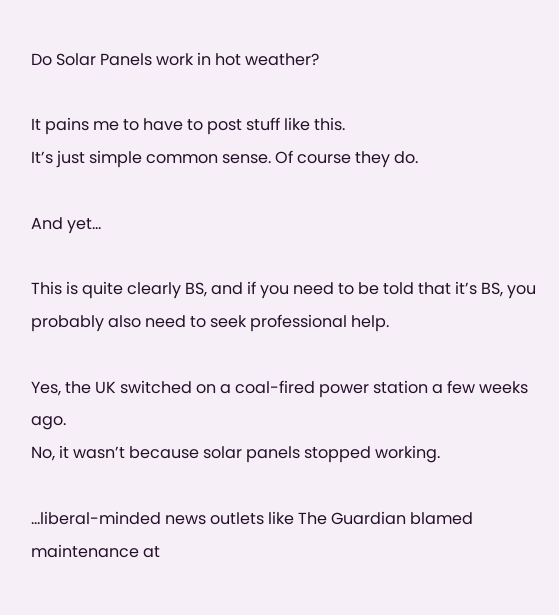Do Solar Panels work in hot weather?

It pains me to have to post stuff like this.
It’s just simple common sense. Of course they do.

And yet…

This is quite clearly BS, and if you need to be told that it’s BS, you probably also need to seek professional help.

Yes, the UK switched on a coal-fired power station a few weeks ago.
No, it wasn’t because solar panels stopped working.

…liberal-minded news outlets like The Guardian blamed maintenance at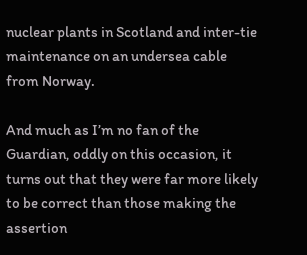nuclear plants in Scotland and inter-tie maintenance on an undersea cable from Norway.

And much as I’m no fan of the Guardian, oddly on this occasion, it turns out that they were far more likely to be correct than those making the assertion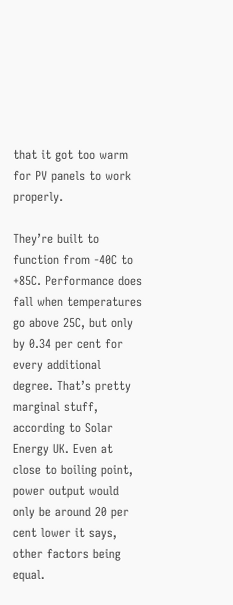that it got too warm for PV panels to work properly.

They’re built to function from -40C to +85C. Performance does fall when temperatures go above 25C, but only by 0.34 per cent for every additional degree. That’s pretty marginal stuff, according to Solar Energy UK. Even at close to boiling point, power output would only be around 20 per cent lower it says, other factors being equal.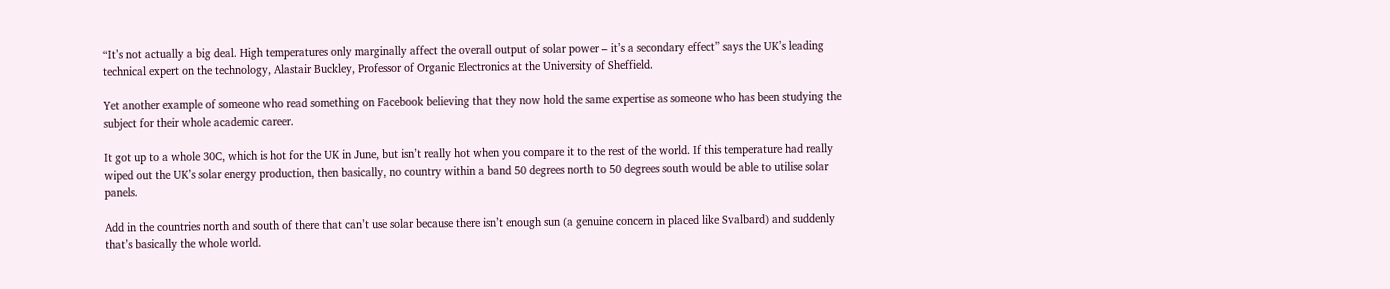“It’s not actually a big deal. High temperatures only marginally affect the overall output of solar power – it’s a secondary effect” says the UK’s leading technical expert on the technology, Alastair Buckley, Professor of Organic Electronics at the University of Sheffield.

Yet another example of someone who read something on Facebook believing that they now hold the same expertise as someone who has been studying the subject for their whole academic career.

It got up to a whole 30C, which is hot for the UK in June, but isn’t really hot when you compare it to the rest of the world. If this temperature had really wiped out the UK’s solar energy production, then basically, no country within a band 50 degrees north to 50 degrees south would be able to utilise solar panels.

Add in the countries north and south of there that can’t use solar because there isn’t enough sun (a genuine concern in placed like Svalbard) and suddenly that’s basically the whole world.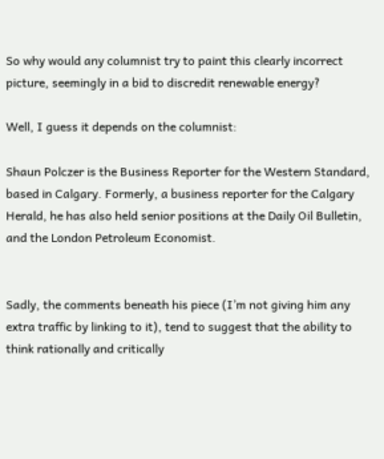So why would any columnist try to paint this clearly incorrect picture, seemingly in a bid to discredit renewable energy?

Well, I guess it depends on the columnist:

Shaun Polczer is the Business Reporter for the Western Standard, based in Calgary. Formerly, a business reporter for the Calgary Herald, he has also held senior positions at the Daily Oil Bulletin, and the London Petroleum Economist.


Sadly, the comments beneath his piece (I’m not giving him any extra traffic by linking to it), tend to suggest that the ability to think rationally and critically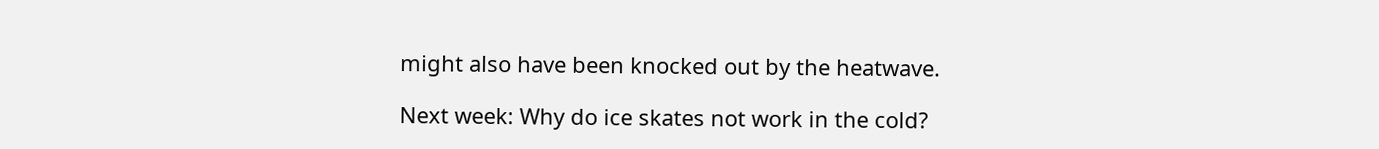might also have been knocked out by the heatwave.

Next week: Why do ice skates not work in the cold?